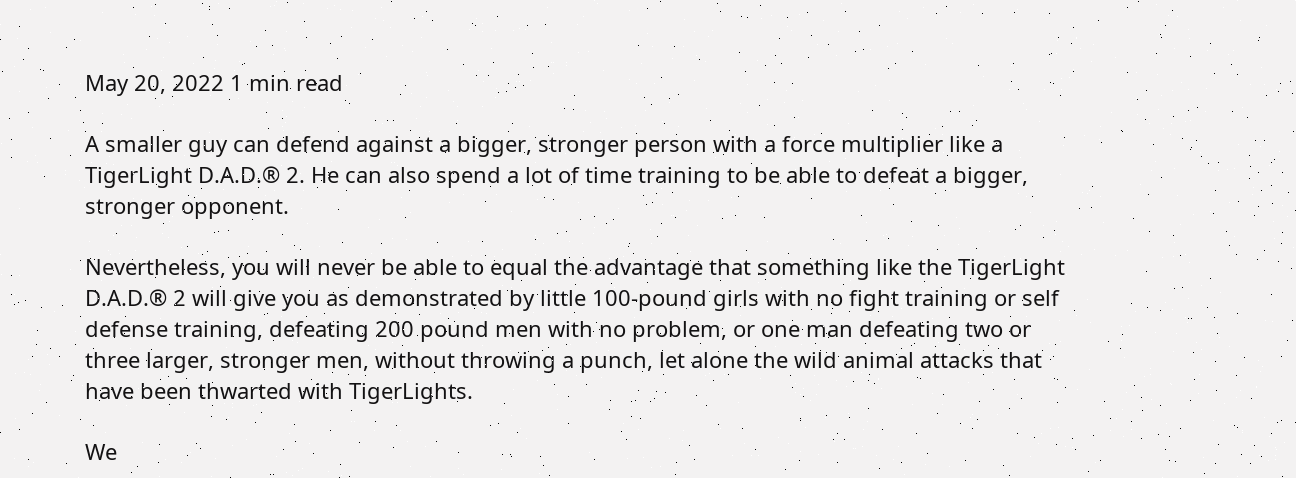May 20, 2022 1 min read

A smaller guy can defend against a bigger, stronger person with a force multiplier like a TigerLight D.A.D.® 2. He can also spend a lot of time training to be able to defeat a bigger, stronger opponent.

Nevertheless, you will never be able to equal the advantage that something like the TigerLight D.A.D.® 2 will give you as demonstrated by little 100-pound girls with no fight training or self defense training, defeating 200 pound men with no problem, or one man defeating two or three larger, stronger men, without throwing a punch, let alone the wild animal attacks that have been thwarted with TigerLights.

We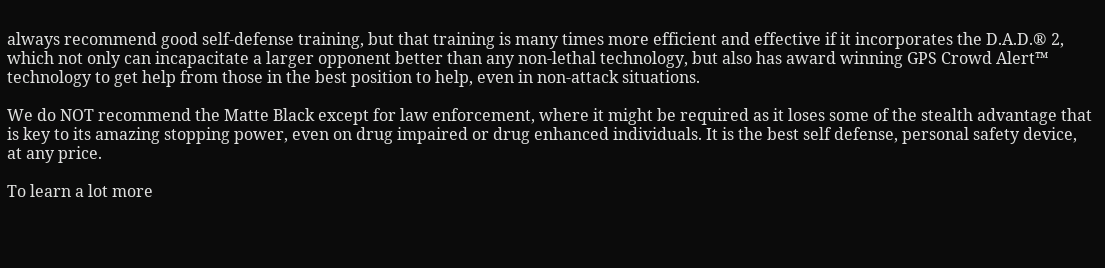always recommend good self-defense training, but that training is many times more efficient and effective if it incorporates the D.A.D.® 2, which not only can incapacitate a larger opponent better than any non-lethal technology, but also has award winning GPS Crowd Alert™ technology to get help from those in the best position to help, even in non-attack situations.

We do NOT recommend the Matte Black except for law enforcement, where it might be required as it loses some of the stealth advantage that is key to its amazing stopping power, even on drug impaired or drug enhanced individuals. It is the best self defense, personal safety device, at any price.

To learn a lot more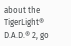about the TigerLight® D.A.D.® 2, go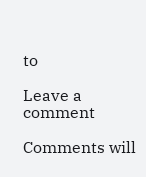to

Leave a comment

Comments will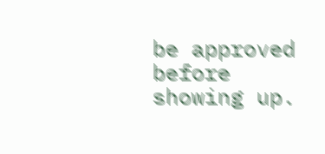be approved before showing up.